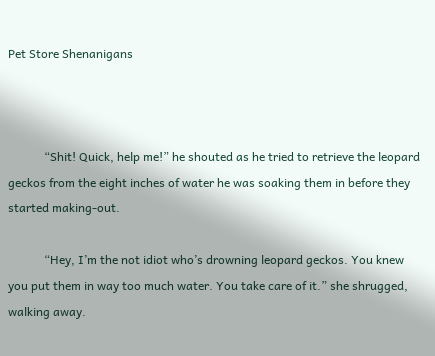Pet Store Shenanigans



            “Shit! Quick, help me!” he shouted as he tried to retrieve the leopard geckos from the eight inches of water he was soaking them in before they started making-out.

            “Hey, I’m the not idiot who’s drowning leopard geckos. You knew you put them in way too much water. You take care of it.” she shrugged, walking away.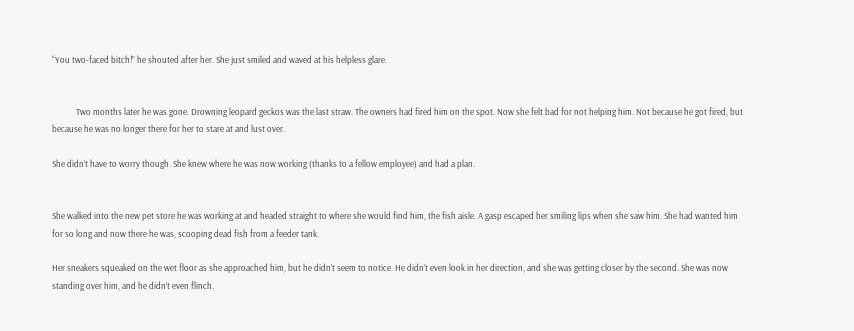“You two-faced bitch!” he shouted after her. She just smiled and waved at his helpless glare.


            Two months later he was gone. Drowning leopard geckos was the last straw. The owners had fired him on the spot. Now she felt bad for not helping him. Not because he got fired, but because he was no longer there for her to stare at and lust over.

She didn’t have to worry though. She knew where he was now working (thanks to a fellow employee) and had a plan.


She walked into the new pet store he was working at and headed straight to where she would find him, the fish aisle. A gasp escaped her smiling lips when she saw him. She had wanted him for so long and now there he was, scooping dead fish from a feeder tank.

Her sneakers squeaked on the wet floor as she approached him, but he didn’t seem to notice. He didn’t even look in her direction, and she was getting closer by the second. She was now standing over him, and he didn’t even flinch.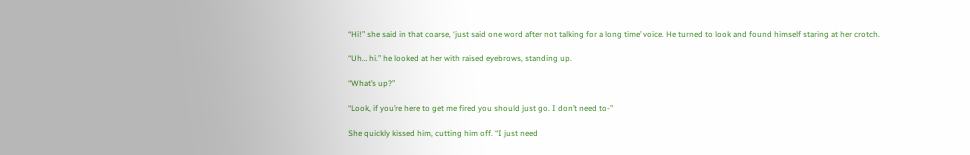“Hi!” she said in that coarse, ‘just said one word after not talking for a long time’ voice. He turned to look and found himself staring at her crotch.

“Uh… hi.” he looked at her with raised eyebrows, standing up.

“What’s up?”

“Look, if you’re here to get me fired you should just go. I don’t need to-”

She quickly kissed him, cutting him off. “I just need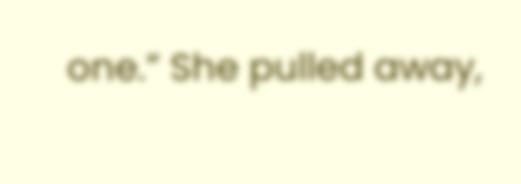one.” She pulled away,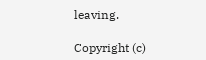leaving.

Copyright (c)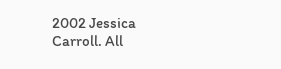2002 Jessica Carroll. All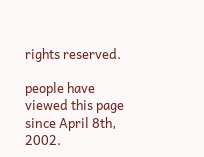rights reserved.

people have viewed this page since April 8th, 2002.